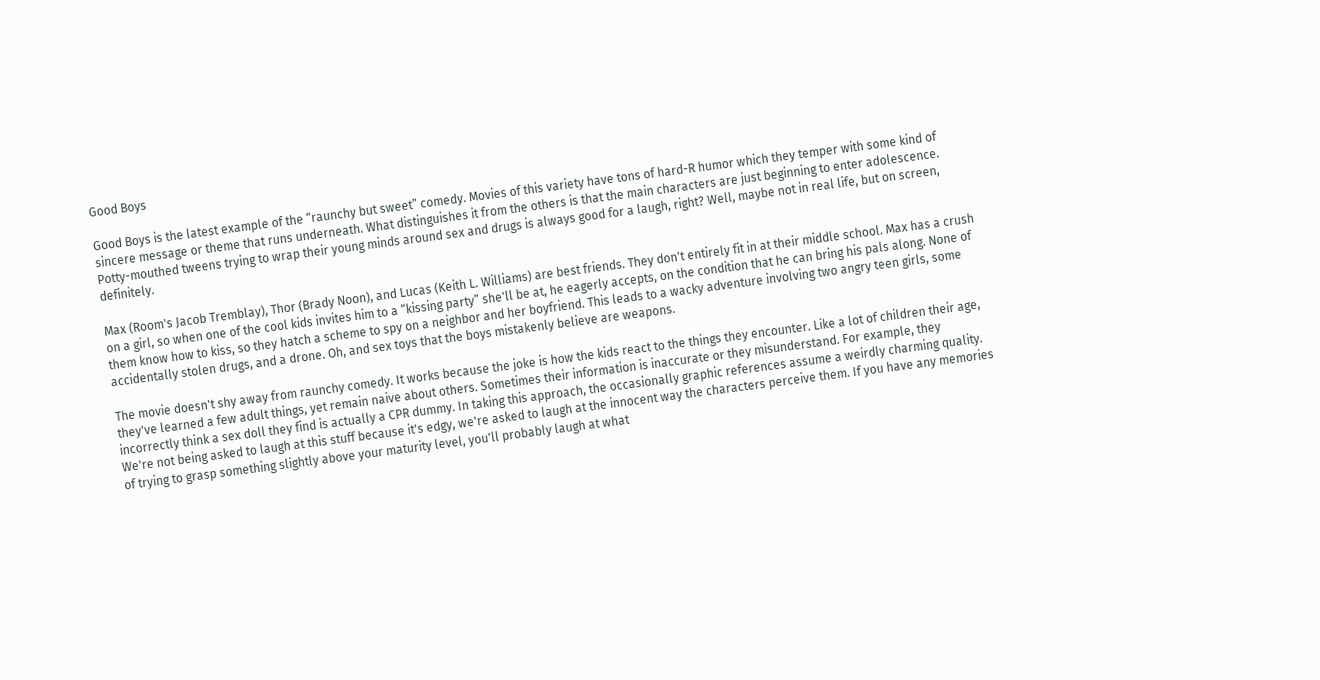Good Boys

Good Boys is the latest example of the “raunchy but sweet” comedy. Movies of this variety have tons of hard-R humor which they temper with some kind of sincere message or theme that runs underneath. What distinguishes it from the others is that the main characters are just beginning to enter adolescence. Potty-mouthed tweens trying to wrap their young minds around sex and drugs is always good for a laugh, right? Well, maybe not in real life, but on screen, definitely.

Max (Room's Jacob Tremblay), Thor (Brady Noon), and Lucas (Keith L. Williams) are best friends. They don't entirely fit in at their middle school. Max has a crush on a girl, so when one of the cool kids invites him to a “kissing party” she'll be at, he eagerly accepts, on the condition that he can bring his pals along. None of them know how to kiss, so they hatch a scheme to spy on a neighbor and her boyfriend. This leads to a wacky adventure involving two angry teen girls, some accidentally stolen drugs, and a drone. Oh, and sex toys that the boys mistakenly believe are weapons.

The movie doesn't shy away from raunchy comedy. It works because the joke is how the kids react to the things they encounter. Like a lot of children their age, they've learned a few adult things, yet remain naive about others. Sometimes their information is inaccurate or they misunderstand. For example, they incorrectly think a sex doll they find is actually a CPR dummy. In taking this approach, the occasionally graphic references assume a weirdly charming quality. We're not being asked to laugh at this stuff because it's edgy, we're asked to laugh at the innocent way the characters perceive them. If you have any memories of trying to grasp something slightly above your maturity level, you'll probably laugh at what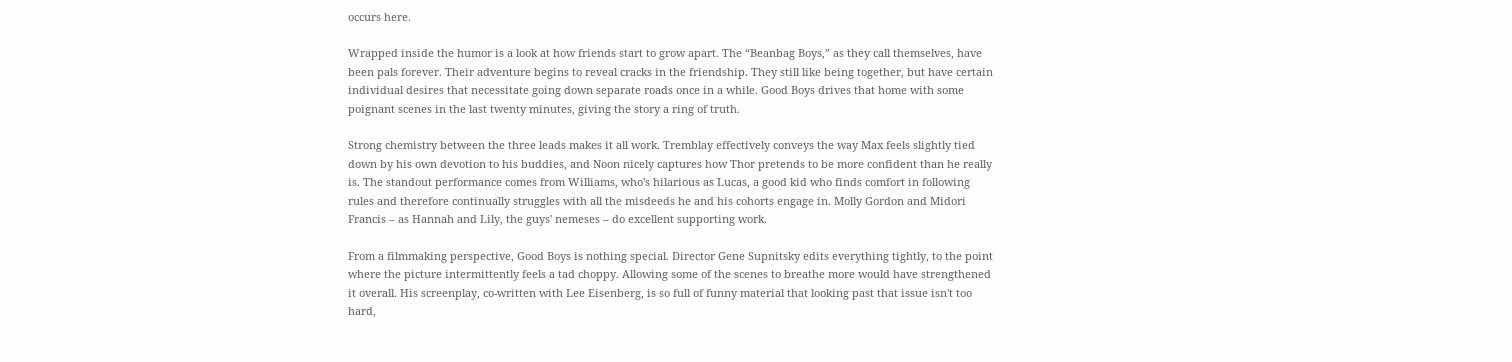occurs here.

Wrapped inside the humor is a look at how friends start to grow apart. The “Beanbag Boys,” as they call themselves, have been pals forever. Their adventure begins to reveal cracks in the friendship. They still like being together, but have certain individual desires that necessitate going down separate roads once in a while. Good Boys drives that home with some poignant scenes in the last twenty minutes, giving the story a ring of truth.

Strong chemistry between the three leads makes it all work. Tremblay effectively conveys the way Max feels slightly tied down by his own devotion to his buddies, and Noon nicely captures how Thor pretends to be more confident than he really is. The standout performance comes from Williams, who's hilarious as Lucas, a good kid who finds comfort in following rules and therefore continually struggles with all the misdeeds he and his cohorts engage in. Molly Gordon and Midori Francis – as Hannah and Lily, the guys' nemeses – do excellent supporting work.

From a filmmaking perspective, Good Boys is nothing special. Director Gene Supnitsky edits everything tightly, to the point where the picture intermittently feels a tad choppy. Allowing some of the scenes to breathe more would have strengthened it overall. His screenplay, co-written with Lee Eisenberg, is so full of funny material that looking past that issue isn't too hard,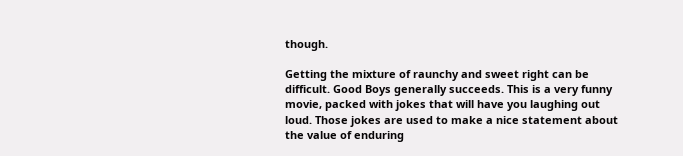though.

Getting the mixture of raunchy and sweet right can be difficult. Good Boys generally succeeds. This is a very funny movie, packed with jokes that will have you laughing out loud. Those jokes are used to make a nice statement about the value of enduring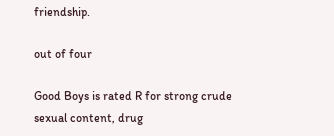friendship.

out of four

Good Boys is rated R for strong crude sexual content, drug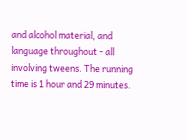and alcohol material, and language throughout - all involving tweens. The running time is 1 hour and 29 minutes.